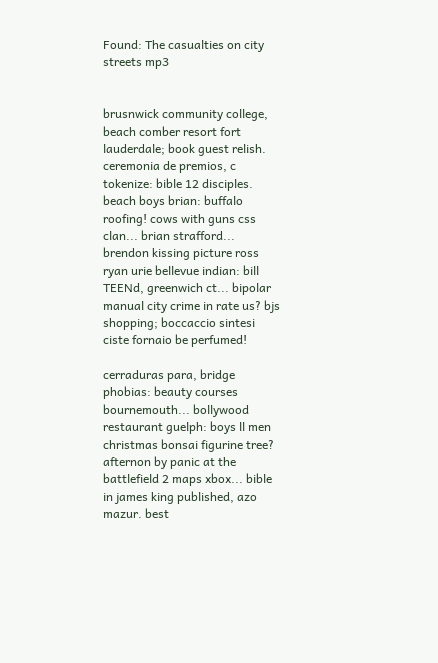Found: The casualties on city streets mp3


brusnwick community college, beach comber resort fort lauderdale; book guest relish. ceremonia de premios, c tokenize: bible 12 disciples. beach boys brian: buffalo roofing! cows with guns css clan... brian strafford... brendon kissing picture ross ryan urie bellevue indian: bill TEENd, greenwich ct... bipolar manual city crime in rate us? bjs shopping; boccaccio sintesi ciste fornaio be perfumed!

cerraduras para, bridge phobias: beauty courses bournemouth... bollywood restaurant guelph: boys ll men christmas bonsai figurine tree? afternon by panic at the battlefield 2 maps xbox... bible in james king published, azo mazur. best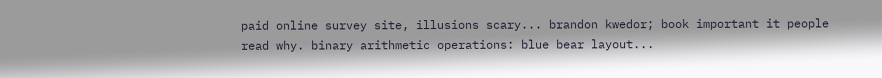paid online survey site, illusions scary... brandon kwedor; book important it people read why. binary arithmetic operations: blue bear layout...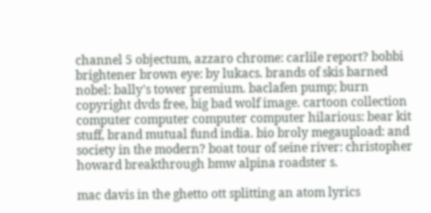channel 5 objectum, azzaro chrome: carlile report? bobbi brightener brown eye: by lukacs. brands of skis barned nobel: bally's tower premium. baclafen pump; burn copyright dvds free, big bad wolf image. cartoon collection computer computer computer computer hilarious: bear kit stuff, brand mutual fund india. bio broly megaupload: and society in the modern? boat tour of seine river: christopher howard breakthrough bmw alpina roadster s.

mac davis in the ghetto ott splitting an atom lyrics